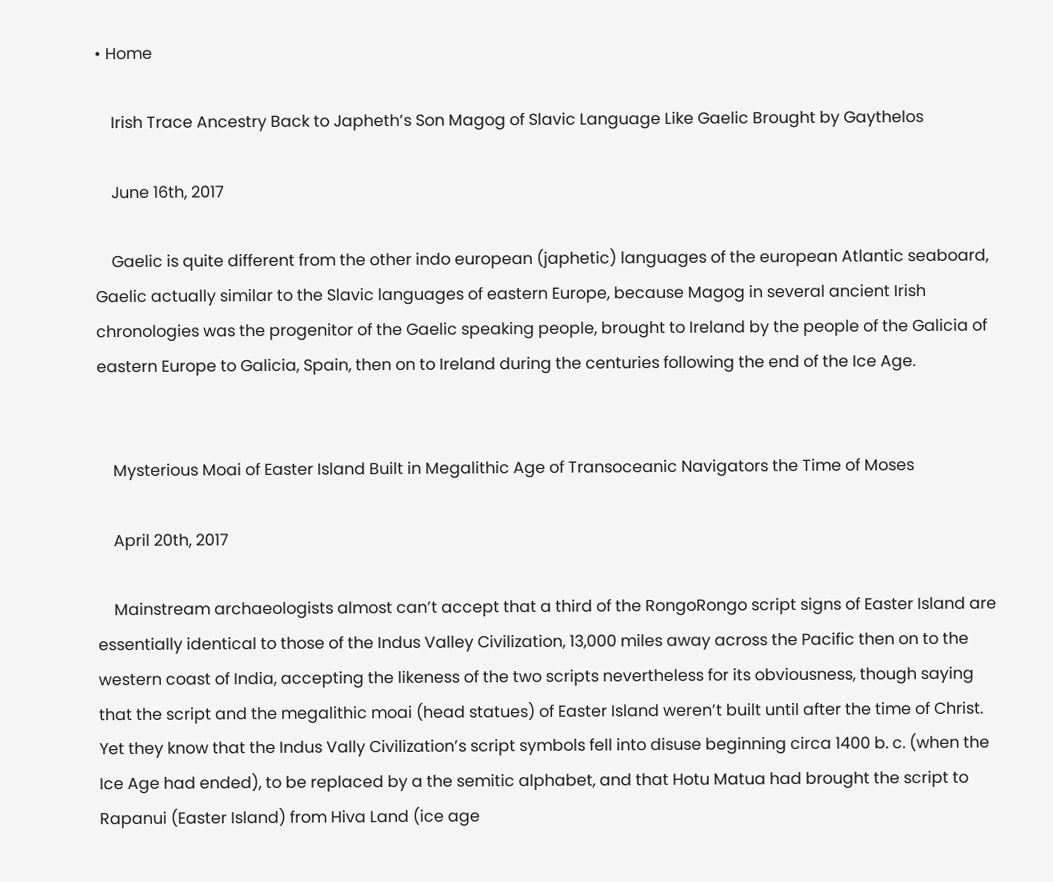• Home

    Irish Trace Ancestry Back to Japheth’s Son Magog of Slavic Language Like Gaelic Brought by Gaythelos

    June 16th, 2017

    Gaelic is quite different from the other indo european (japhetic) languages of the european Atlantic seaboard, Gaelic actually similar to the Slavic languages of eastern Europe, because Magog in several ancient Irish chronologies was the progenitor of the Gaelic speaking people, brought to Ireland by the people of the Galicia of eastern Europe to Galicia, Spain, then on to Ireland during the centuries following the end of the Ice Age.


    Mysterious Moai of Easter Island Built in Megalithic Age of Transoceanic Navigators the Time of Moses

    April 20th, 2017

    Mainstream archaeologists almost can’t accept that a third of the RongoRongo script signs of Easter Island are essentially identical to those of the Indus Valley Civilization, 13,000 miles away across the Pacific then on to the western coast of India, accepting the likeness of the two scripts nevertheless for its obviousness, though saying that the script and the megalithic moai (head statues) of Easter Island weren’t built until after the time of Christ. Yet they know that the Indus Vally Civilization’s script symbols fell into disuse beginning circa 1400 b. c. (when the Ice Age had ended), to be replaced by a the semitic alphabet, and that Hotu Matua had brought the script to Rapanui (Easter Island) from Hiva Land (ice age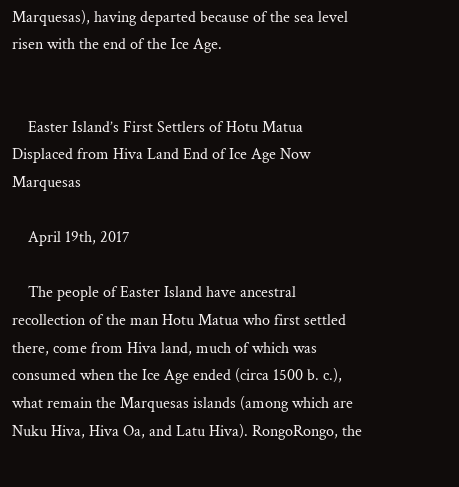Marquesas), having departed because of the sea level risen with the end of the Ice Age.


    Easter Island’s First Settlers of Hotu Matua Displaced from Hiva Land End of Ice Age Now Marquesas

    April 19th, 2017

    The people of Easter Island have ancestral recollection of the man Hotu Matua who first settled there, come from Hiva land, much of which was consumed when the Ice Age ended (circa 1500 b. c.), what remain the Marquesas islands (among which are Nuku Hiva, Hiva Oa, and Latu Hiva). RongoRongo, the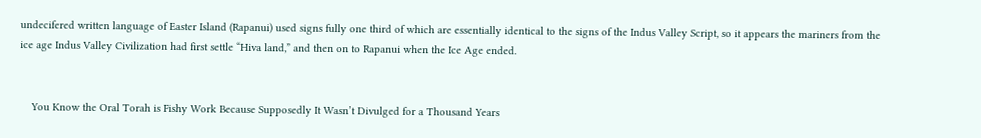undecifered written language of Easter Island (Rapanui) used signs fully one third of which are essentially identical to the signs of the Indus Valley Script, so it appears the mariners from the ice age Indus Valley Civilization had first settle “Hiva land,” and then on to Rapanui when the Ice Age ended.


    You Know the Oral Torah is Fishy Work Because Supposedly It Wasn’t Divulged for a Thousand Years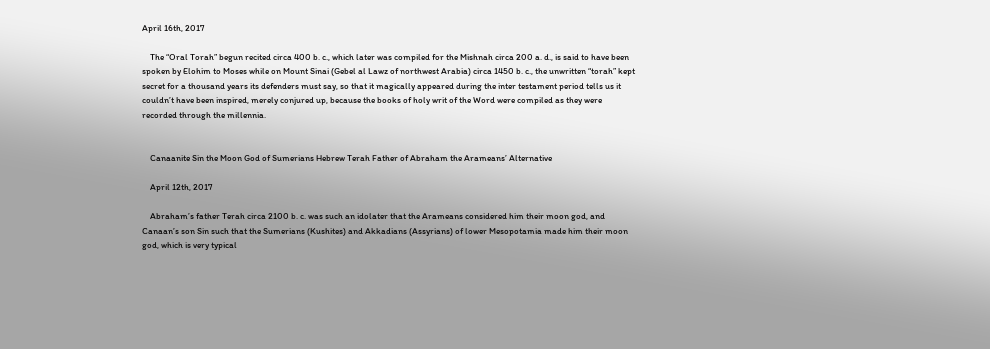April 16th, 2017

    The “Oral Torah” begun recited circa 400 b. c., which later was compiled for the Mishnah circa 200 a. d., is said to have been spoken by Elohim to Moses while on Mount Sinai (Gebel al Lawz of northwest Arabia) circa 1450 b. c., the unwritten “torah” kept secret for a thousand years its defenders must say, so that it magically appeared during the inter testament period tells us it couldn’t have been inspired, merely conjured up, because the books of holy writ of the Word were compiled as they were recorded through the millennia.


    Canaanite Sin the Moon God of Sumerians Hebrew Terah Father of Abraham the Arameans’ Alternative

    April 12th, 2017

    Abraham’s father Terah circa 2100 b. c. was such an idolater that the Arameans considered him their moon god, and Canaan’s son Sin such that the Sumerians (Kushites) and Akkadians (Assyrians) of lower Mesopotamia made him their moon god, which is very typical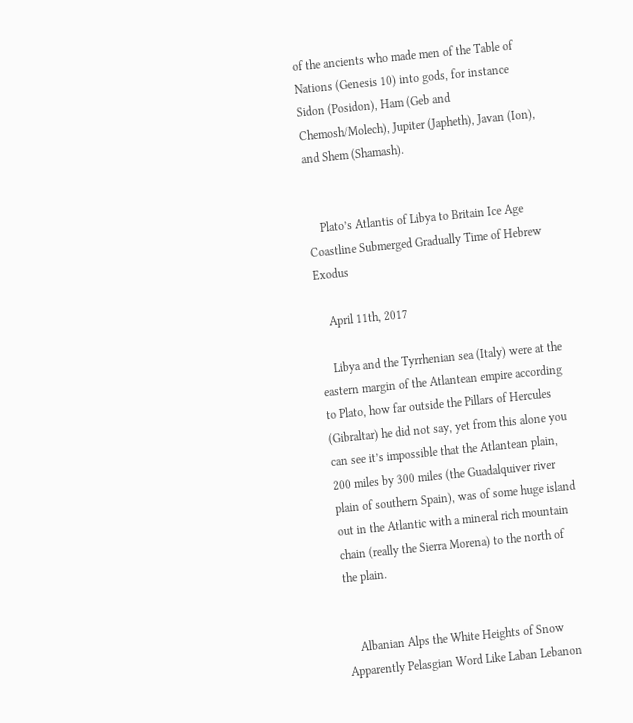of the ancients who made men of the Table of Nations (Genesis 10) into gods, for instance Sidon (Posidon), Ham (Geb and Chemosh/Molech), Jupiter (Japheth), Javan (Ion), and Shem (Shamash).


    Plato’s Atlantis of Libya to Britain Ice Age Coastline Submerged Gradually Time of Hebrew Exodus

    April 11th, 2017

    Libya and the Tyrrhenian sea (Italy) were at the eastern margin of the Atlantean empire according to Plato, how far outside the Pillars of Hercules (Gibraltar) he did not say, yet from this alone you can see it’s impossible that the Atlantean plain, 200 miles by 300 miles (the Guadalquiver river plain of southern Spain), was of some huge island out in the Atlantic with a mineral rich mountain chain (really the Sierra Morena) to the north of the plain.


    Albanian Alps the White Heights of Snow Apparently Pelasgian Word Like Laban Lebanon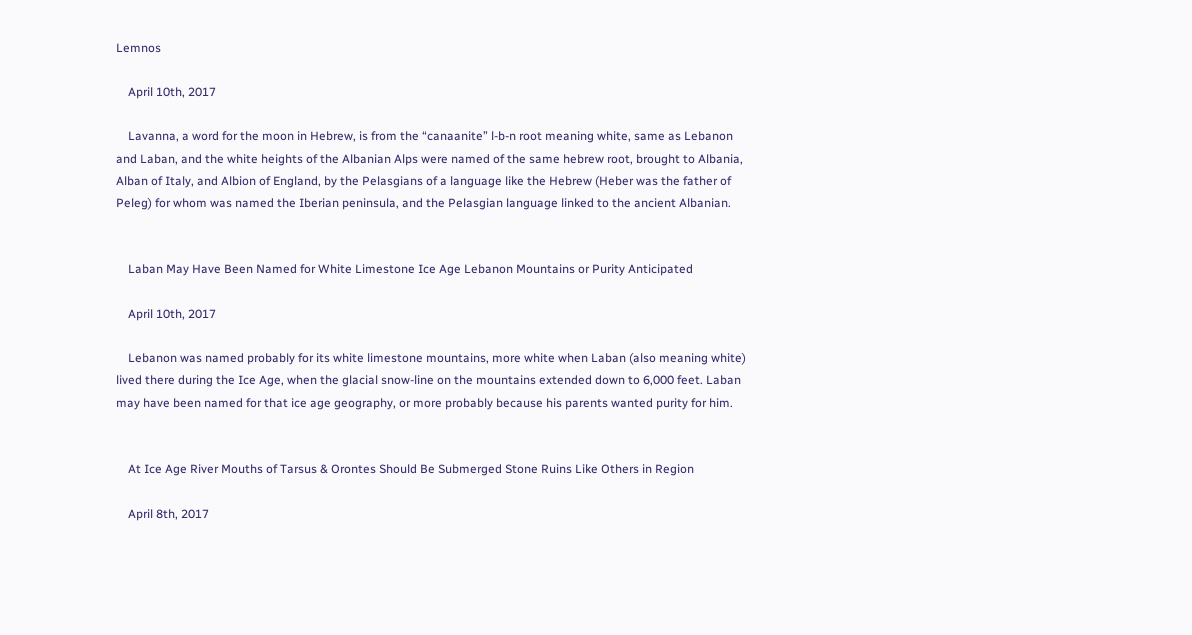Lemnos

    April 10th, 2017

    Lavanna, a word for the moon in Hebrew, is from the “canaanite” l-b-n root meaning white, same as Lebanon and Laban, and the white heights of the Albanian Alps were named of the same hebrew root, brought to Albania, Alban of Italy, and Albion of England, by the Pelasgians of a language like the Hebrew (Heber was the father of Peleg) for whom was named the Iberian peninsula, and the Pelasgian language linked to the ancient Albanian.


    Laban May Have Been Named for White Limestone Ice Age Lebanon Mountains or Purity Anticipated

    April 10th, 2017

    Lebanon was named probably for its white limestone mountains, more white when Laban (also meaning white) lived there during the Ice Age, when the glacial snow-line on the mountains extended down to 6,000 feet. Laban may have been named for that ice age geography, or more probably because his parents wanted purity for him.


    At Ice Age River Mouths of Tarsus & Orontes Should Be Submerged Stone Ruins Like Others in Region

    April 8th, 2017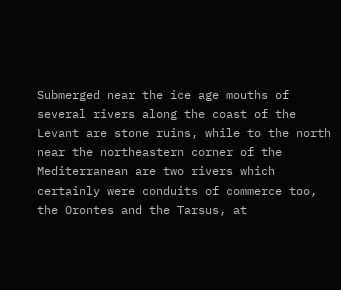Submerged near the ice age mouths of several rivers along the coast of the Levant are stone ruins, while to the north near the northeastern corner of the Mediterranean are two rivers which certainly were conduits of commerce too, the Orontes and the Tarsus, at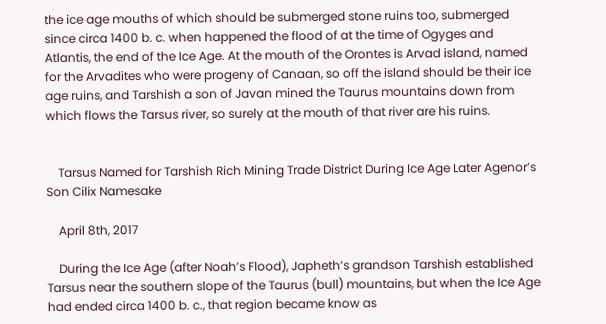the ice age mouths of which should be submerged stone ruins too, submerged since circa 1400 b. c. when happened the flood of at the time of Ogyges and Atlantis, the end of the Ice Age. At the mouth of the Orontes is Arvad island, named for the Arvadites who were progeny of Canaan, so off the island should be their ice age ruins, and Tarshish a son of Javan mined the Taurus mountains down from which flows the Tarsus river, so surely at the mouth of that river are his ruins.


    Tarsus Named for Tarshish Rich Mining Trade District During Ice Age Later Agenor’s Son Cilix Namesake

    April 8th, 2017

    During the Ice Age (after Noah’s Flood), Japheth’s grandson Tarshish established Tarsus near the southern slope of the Taurus (bull) mountains, but when the Ice Age had ended circa 1400 b. c., that region became know as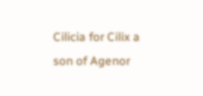Cilicia for Cilix a son of Agenor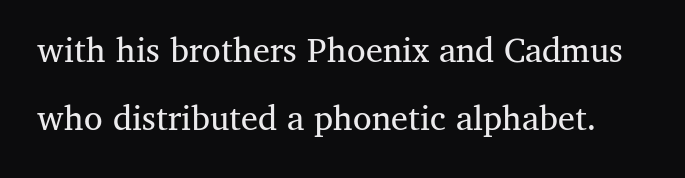with his brothers Phoenix and Cadmus who distributed a phonetic alphabet.